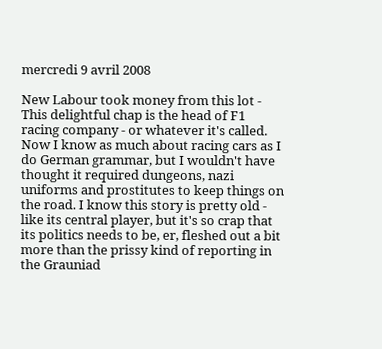mercredi 9 avril 2008

New Labour took money from this lot - This delightful chap is the head of F1 racing company - or whatever it's called. Now I know as much about racing cars as I do German grammar, but I wouldn't have thought it required dungeons, nazi uniforms and prostitutes to keep things on the road. I know this story is pretty old - like its central player, but it's so crap that its politics needs to be, er, fleshed out a bit more than the prissy kind of reporting in the Grauniad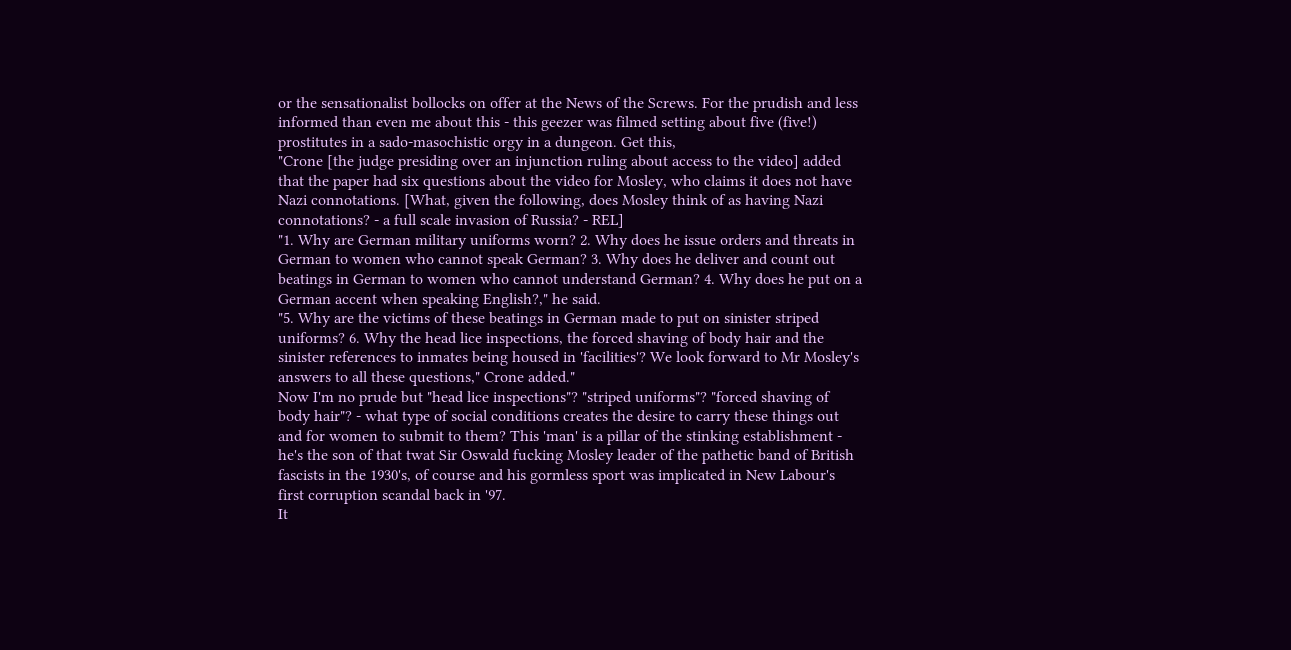or the sensationalist bollocks on offer at the News of the Screws. For the prudish and less informed than even me about this - this geezer was filmed setting about five (five!) prostitutes in a sado-masochistic orgy in a dungeon. Get this,
"Crone [the judge presiding over an injunction ruling about access to the video] added that the paper had six questions about the video for Mosley, who claims it does not have Nazi connotations. [What, given the following, does Mosley think of as having Nazi connotations? - a full scale invasion of Russia? - REL]
"1. Why are German military uniforms worn? 2. Why does he issue orders and threats in German to women who cannot speak German? 3. Why does he deliver and count out beatings in German to women who cannot understand German? 4. Why does he put on a German accent when speaking English?," he said.
"5. Why are the victims of these beatings in German made to put on sinister striped uniforms? 6. Why the head lice inspections, the forced shaving of body hair and the sinister references to inmates being housed in 'facilities'? We look forward to Mr Mosley's answers to all these questions," Crone added."
Now I'm no prude but "head lice inspections"? "striped uniforms"? "forced shaving of body hair"? - what type of social conditions creates the desire to carry these things out and for women to submit to them? This 'man' is a pillar of the stinking establishment - he's the son of that twat Sir Oswald fucking Mosley leader of the pathetic band of British fascists in the 1930's, of course and his gormless sport was implicated in New Labour's first corruption scandal back in '97.
It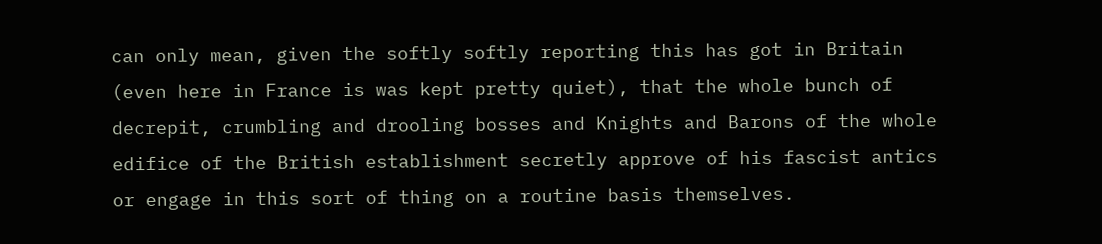can only mean, given the softly softly reporting this has got in Britain (even here in France is was kept pretty quiet), that the whole bunch of decrepit, crumbling and drooling bosses and Knights and Barons of the whole edifice of the British establishment secretly approve of his fascist antics or engage in this sort of thing on a routine basis themselves.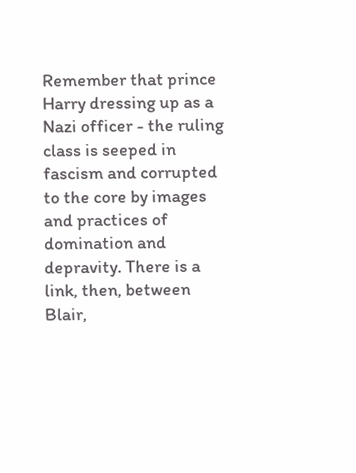Remember that prince Harry dressing up as a Nazi officer - the ruling class is seeped in fascism and corrupted to the core by images and practices of domination and depravity. There is a link, then, between Blair,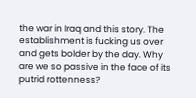the war in Iraq and this story. The establishment is fucking us over and gets bolder by the day. Why are we so passive in the face of its putrid rottenness?